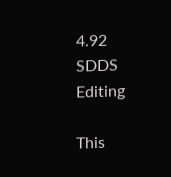4.92 SDDS Editing

This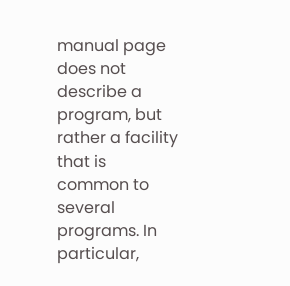manual page does not describe a program, but rather a facility that is common to several programs. In particular,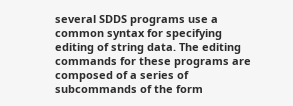several SDDS programs use a common syntax for specifying editing of string data. The editing commands for these programs are composed of a series of subcommands of the form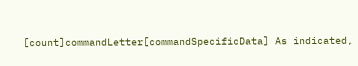[count]commandLetter[commandSpecificData] As indicated,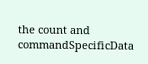the count and commandSpecificData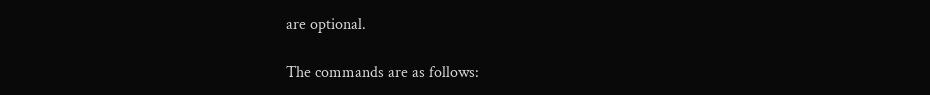are optional.

The commands are as follows: